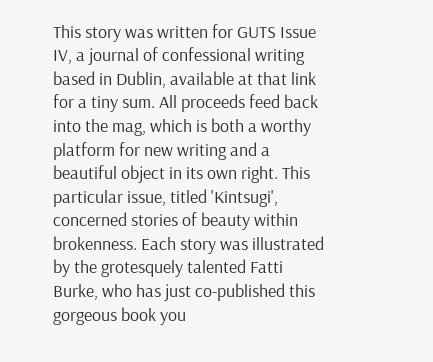This story was written for GUTS Issue IV, a journal of confessional writing based in Dublin, available at that link for a tiny sum. All proceeds feed back into the mag, which is both a worthy platform for new writing and a beautiful object in its own right. This particular issue, titled 'Kintsugi', concerned stories of beauty within brokenness. Each story was illustrated by the grotesquely talented Fatti Burke, who has just co-published this gorgeous book you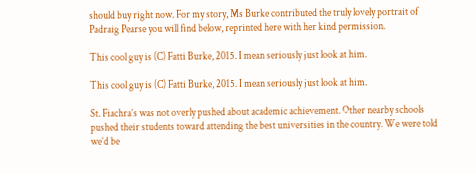should buy right now. For my story, Ms Burke contributed the truly lovely portrait of Padraig Pearse you will find below, reprinted here with her kind permission.

This cool guy is (C) Fatti Burke, 2015. I mean seriously just look at him.

This cool guy is (C) Fatti Burke, 2015. I mean seriously just look at him.

St. Fiachra’s was not overly pushed about academic achievement. Other nearby schools pushed their students toward attending the best universities in the country. We were told we’d be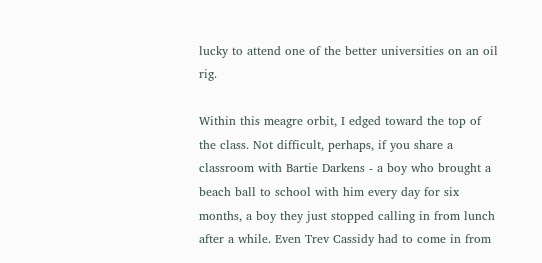lucky to attend one of the better universities on an oil rig.

Within this meagre orbit, I edged toward the top of the class. Not difficult, perhaps, if you share a classroom with Bartie Darkens - a boy who brought a beach ball to school with him every day for six months, a boy they just stopped calling in from lunch after a while. Even Trev Cassidy had to come in from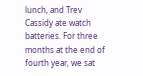lunch, and Trev Cassidy ate watch batteries. For three months at the end of fourth year, we sat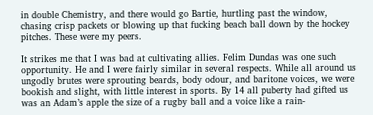in double Chemistry, and there would go Bartie, hurtling past the window, chasing crisp packets or blowing up that fucking beach ball down by the hockey pitches. These were my peers.

It strikes me that I was bad at cultivating allies. Felim Dundas was one such opportunity. He and I were fairly similar in several respects. While all around us ungodly brutes were sprouting beards, body odour, and baritone voices, we were bookish and slight, with little interest in sports. By 14 all puberty had gifted us was an Adam’s apple the size of a rugby ball and a voice like a rain-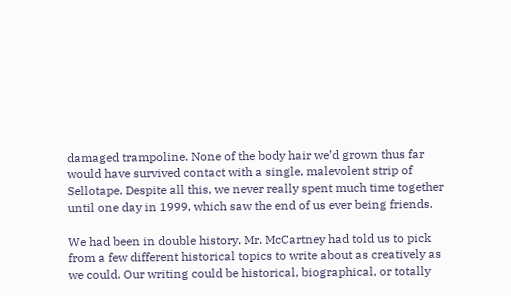damaged trampoline. None of the body hair we’d grown thus far would have survived contact with a single, malevolent strip of Sellotape. Despite all this, we never really spent much time together until one day in 1999, which saw the end of us ever being friends.

We had been in double history. Mr. McCartney had told us to pick from a few different historical topics to write about as creatively as we could. Our writing could be historical, biographical, or totally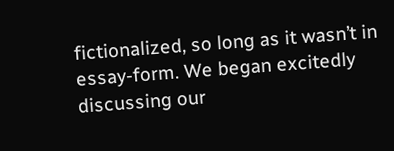fictionalized, so long as it wasn’t in essay-form. We began excitedly discussing our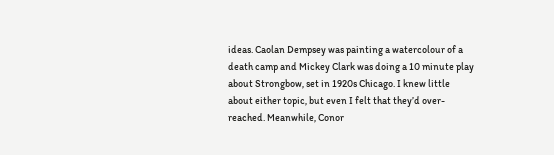ideas. Caolan Dempsey was painting a watercolour of a death camp and Mickey Clark was doing a 10 minute play about Strongbow, set in 1920s Chicago. I knew little about either topic, but even I felt that they’d over-reached. Meanwhile, Conor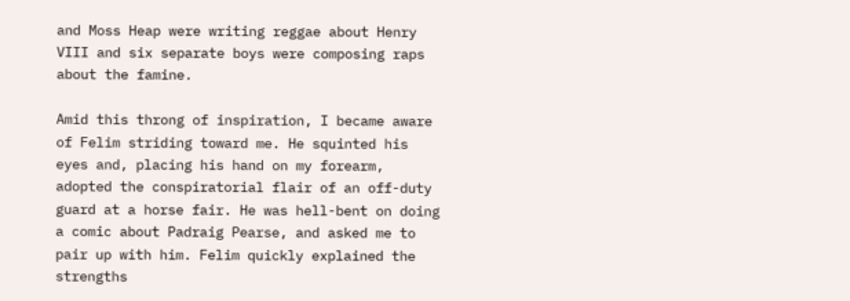and Moss Heap were writing reggae about Henry VIII and six separate boys were composing raps about the famine.

Amid this throng of inspiration, I became aware of Felim striding toward me. He squinted his eyes and, placing his hand on my forearm, adopted the conspiratorial flair of an off-duty guard at a horse fair. He was hell-bent on doing a comic about Padraig Pearse, and asked me to pair up with him. Felim quickly explained the strengths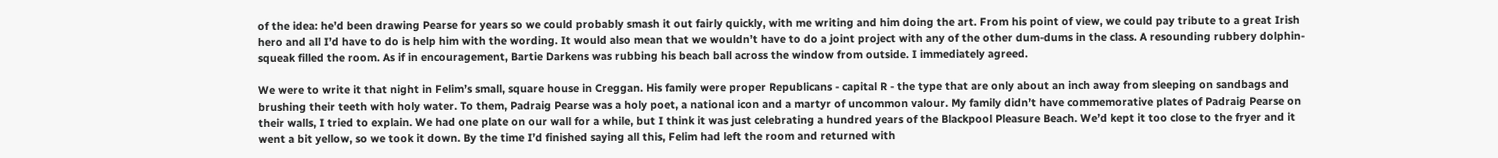of the idea: he’d been drawing Pearse for years so we could probably smash it out fairly quickly, with me writing and him doing the art. From his point of view, we could pay tribute to a great Irish hero and all I’d have to do is help him with the wording. It would also mean that we wouldn’t have to do a joint project with any of the other dum-dums in the class. A resounding rubbery dolphin-squeak filled the room. As if in encouragement, Bartie Darkens was rubbing his beach ball across the window from outside. I immediately agreed.

We were to write it that night in Felim’s small, square house in Creggan. His family were proper Republicans - capital R - the type that are only about an inch away from sleeping on sandbags and brushing their teeth with holy water. To them, Padraig Pearse was a holy poet, a national icon and a martyr of uncommon valour. My family didn’t have commemorative plates of Padraig Pearse on their walls, I tried to explain. We had one plate on our wall for a while, but I think it was just celebrating a hundred years of the Blackpool Pleasure Beach. We’d kept it too close to the fryer and it went a bit yellow, so we took it down. By the time I’d finished saying all this, Felim had left the room and returned with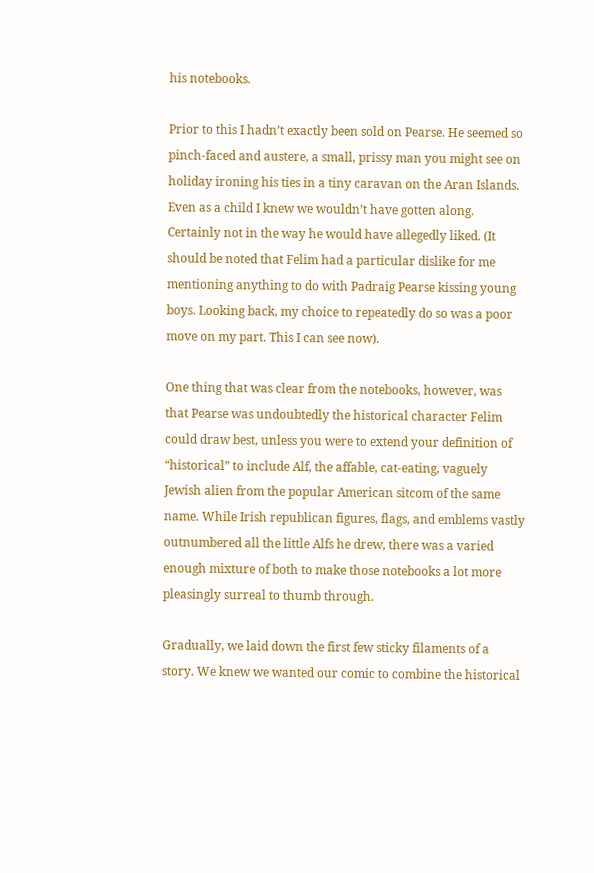his notebooks.

Prior to this I hadn’t exactly been sold on Pearse. He seemed so pinch-faced and austere, a small, prissy man you might see on holiday ironing his ties in a tiny caravan on the Aran Islands. Even as a child I knew we wouldn’t have gotten along. Certainly not in the way he would have allegedly liked. (It should be noted that Felim had a particular dislike for me mentioning anything to do with Padraig Pearse kissing young boys. Looking back, my choice to repeatedly do so was a poor move on my part. This I can see now).

One thing that was clear from the notebooks, however, was that Pearse was undoubtedly the historical character Felim could draw best, unless you were to extend your definition of “historical” to include Alf, the affable, cat-eating, vaguely Jewish alien from the popular American sitcom of the same name. While Irish republican figures, flags, and emblems vastly outnumbered all the little Alfs he drew, there was a varied enough mixture of both to make those notebooks a lot more pleasingly surreal to thumb through.

Gradually, we laid down the first few sticky filaments of a story. We knew we wanted our comic to combine the historical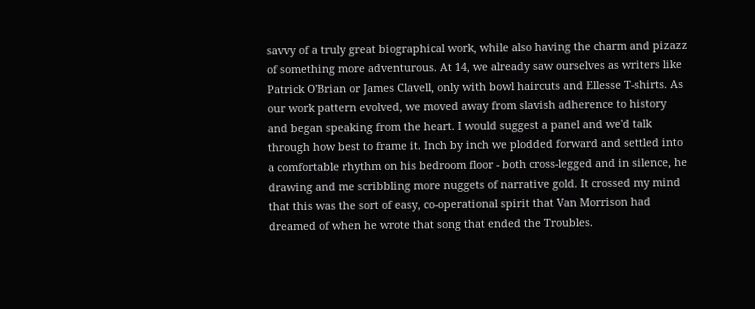savvy of a truly great biographical work, while also having the charm and pizazz of something more adventurous. At 14, we already saw ourselves as writers like Patrick O'Brian or James Clavell, only with bowl haircuts and Ellesse T-shirts. As our work pattern evolved, we moved away from slavish adherence to history and began speaking from the heart. I would suggest a panel and we'd talk through how best to frame it. Inch by inch we plodded forward and settled into a comfortable rhythm on his bedroom floor - both cross-legged and in silence, he drawing and me scribbling more nuggets of narrative gold. It crossed my mind that this was the sort of easy, co-operational spirit that Van Morrison had dreamed of when he wrote that song that ended the Troubles.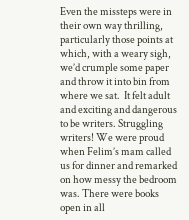Even the missteps were in their own way thrilling, particularly those points at which, with a weary sigh, we’d crumple some paper and throw it into bin from where we sat.  It felt adult and exciting and dangerous to be writers. Struggling writers! We were proud when Felim’s mam called us for dinner and remarked on how messy the bedroom was. There were books open in all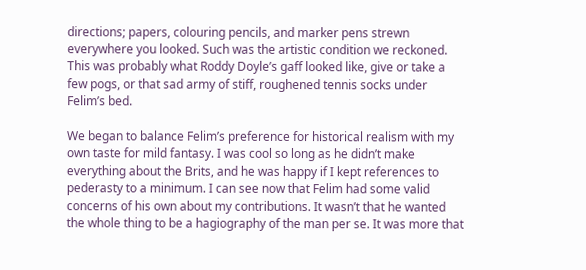directions; papers, colouring pencils, and marker pens strewn everywhere you looked. Such was the artistic condition we reckoned. This was probably what Roddy Doyle’s gaff looked like, give or take a few pogs, or that sad army of stiff, roughened tennis socks under Felim’s bed.

We began to balance Felim’s preference for historical realism with my own taste for mild fantasy. I was cool so long as he didn’t make everything about the Brits, and he was happy if I kept references to pederasty to a minimum. I can see now that Felim had some valid concerns of his own about my contributions. It wasn’t that he wanted the whole thing to be a hagiography of the man per se. It was more that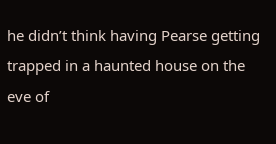he didn’t think having Pearse getting trapped in a haunted house on the eve of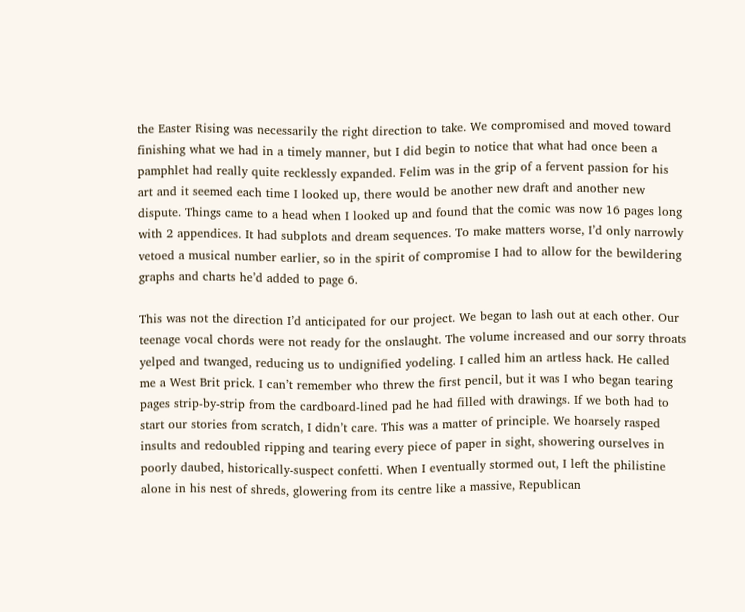the Easter Rising was necessarily the right direction to take. We compromised and moved toward finishing what we had in a timely manner, but I did begin to notice that what had once been a pamphlet had really quite recklessly expanded. Felim was in the grip of a fervent passion for his art and it seemed each time I looked up, there would be another new draft and another new dispute. Things came to a head when I looked up and found that the comic was now 16 pages long with 2 appendices. It had subplots and dream sequences. To make matters worse, I’d only narrowly vetoed a musical number earlier, so in the spirit of compromise I had to allow for the bewildering graphs and charts he’d added to page 6.

This was not the direction I’d anticipated for our project. We began to lash out at each other. Our teenage vocal chords were not ready for the onslaught. The volume increased and our sorry throats yelped and twanged, reducing us to undignified yodeling. I called him an artless hack. He called me a West Brit prick. I can’t remember who threw the first pencil, but it was I who began tearing pages strip-by-strip from the cardboard-lined pad he had filled with drawings. If we both had to start our stories from scratch, I didn’t care. This was a matter of principle. We hoarsely rasped insults and redoubled ripping and tearing every piece of paper in sight, showering ourselves in poorly daubed, historically-suspect confetti. When I eventually stormed out, I left the philistine alone in his nest of shreds, glowering from its centre like a massive, Republican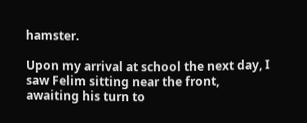hamster.

Upon my arrival at school the next day, I saw Felim sitting near the front, awaiting his turn to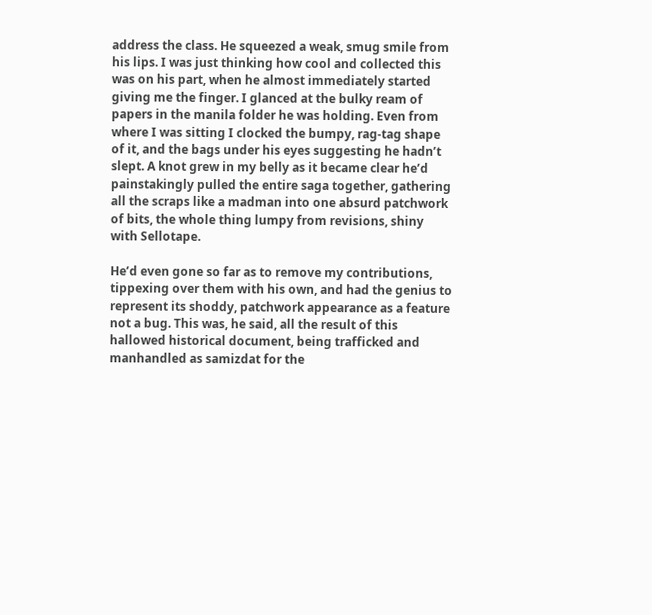address the class. He squeezed a weak, smug smile from his lips. I was just thinking how cool and collected this was on his part, when he almost immediately started giving me the finger. I glanced at the bulky ream of papers in the manila folder he was holding. Even from where I was sitting I clocked the bumpy, rag-tag shape of it, and the bags under his eyes suggesting he hadn’t slept. A knot grew in my belly as it became clear he’d painstakingly pulled the entire saga together, gathering all the scraps like a madman into one absurd patchwork of bits, the whole thing lumpy from revisions, shiny with Sellotape.

He’d even gone so far as to remove my contributions, tippexing over them with his own, and had the genius to represent its shoddy, patchwork appearance as a feature not a bug. This was, he said, all the result of this hallowed historical document, being trafficked and manhandled as samizdat for the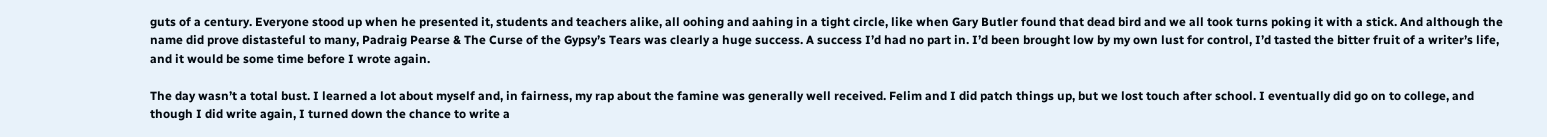guts of a century. Everyone stood up when he presented it, students and teachers alike, all oohing and aahing in a tight circle, like when Gary Butler found that dead bird and we all took turns poking it with a stick. And although the name did prove distasteful to many, Padraig Pearse & The Curse of the Gypsy’s Tears was clearly a huge success. A success I’d had no part in. I’d been brought low by my own lust for control, I’d tasted the bitter fruit of a writer’s life,  and it would be some time before I wrote again.

The day wasn’t a total bust. I learned a lot about myself and, in fairness, my rap about the famine was generally well received. Felim and I did patch things up, but we lost touch after school. I eventually did go on to college, and though I did write again, I turned down the chance to write a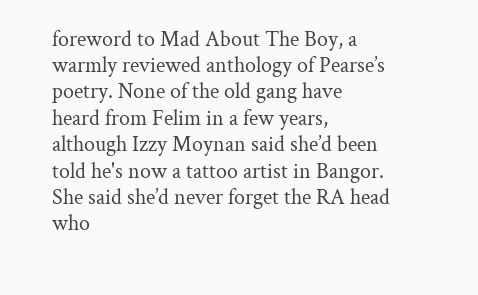foreword to Mad About The Boy, a warmly reviewed anthology of Pearse’s poetry. None of the old gang have heard from Felim in a few years, although Izzy Moynan said she’d been told he's now a tattoo artist in Bangor. She said she’d never forget the RA head who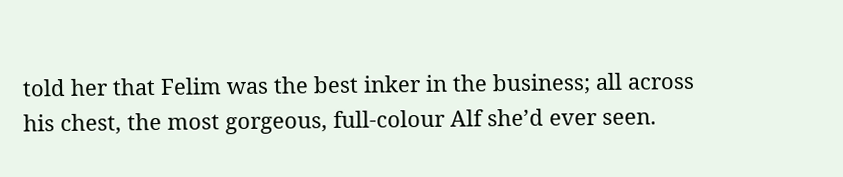told her that Felim was the best inker in the business; all across his chest, the most gorgeous, full-colour Alf she’d ever seen.